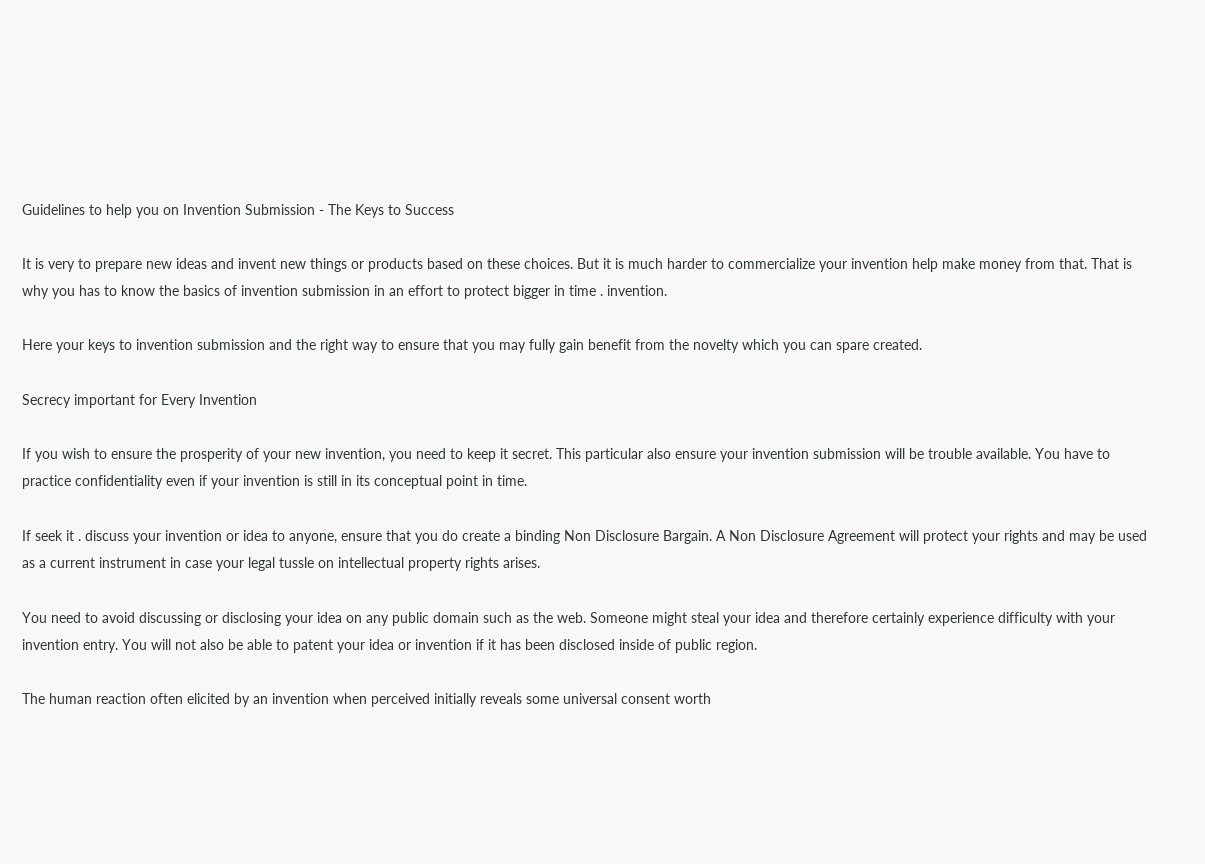Guidelines to help you on Invention Submission - The Keys to Success

It is very to prepare new ideas and invent new things or products based on these choices. But it is much harder to commercialize your invention help make money from that. That is why you has to know the basics of invention submission in an effort to protect bigger in time . invention.

Here your keys to invention submission and the right way to ensure that you may fully gain benefit from the novelty which you can spare created.

Secrecy important for Every Invention

If you wish to ensure the prosperity of your new invention, you need to keep it secret. This particular also ensure your invention submission will be trouble available. You have to practice confidentiality even if your invention is still in its conceptual point in time.

If seek it . discuss your invention or idea to anyone, ensure that you do create a binding Non Disclosure Bargain. A Non Disclosure Agreement will protect your rights and may be used as a current instrument in case your legal tussle on intellectual property rights arises.

You need to avoid discussing or disclosing your idea on any public domain such as the web. Someone might steal your idea and therefore certainly experience difficulty with your invention entry. You will not also be able to patent your idea or invention if it has been disclosed inside of public region.

The human reaction often elicited by an invention when perceived initially reveals some universal consent worth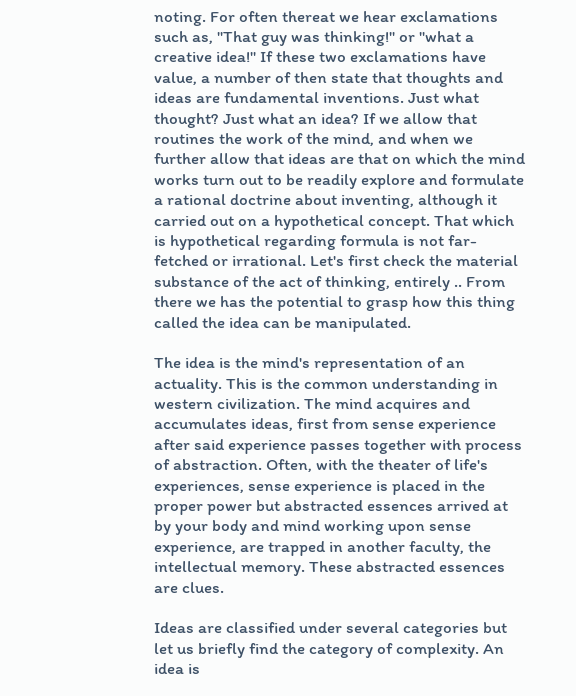noting. For often thereat we hear exclamations such as, "That guy was thinking!" or "what a creative idea!" If these two exclamations have value, a number of then state that thoughts and ideas are fundamental inventions. Just what thought? Just what an idea? If we allow that routines the work of the mind, and when we further allow that ideas are that on which the mind works turn out to be readily explore and formulate a rational doctrine about inventing, although it carried out on a hypothetical concept. That which is hypothetical regarding formula is not far-fetched or irrational. Let's first check the material substance of the act of thinking, entirely .. From there we has the potential to grasp how this thing called the idea can be manipulated.

The idea is the mind's representation of an actuality. This is the common understanding in western civilization. The mind acquires and accumulates ideas, first from sense experience after said experience passes together with process of abstraction. Often, with the theater of life's experiences, sense experience is placed in the proper power but abstracted essences arrived at by your body and mind working upon sense experience, are trapped in another faculty, the intellectual memory. These abstracted essences are clues.

Ideas are classified under several categories but let us briefly find the category of complexity. An idea is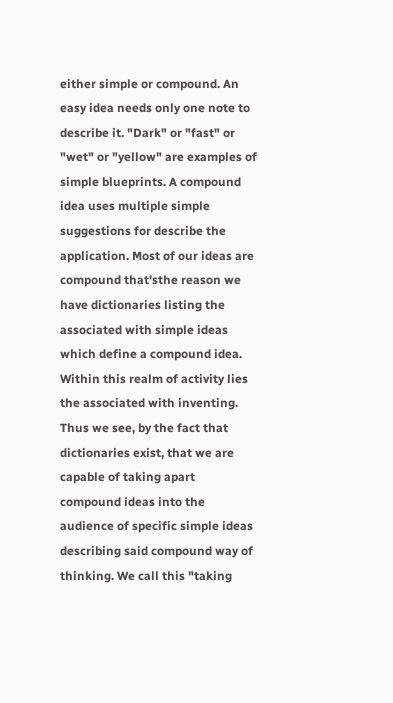either simple or compound. An easy idea needs only one note to describe it. "Dark" or "fast" or "wet" or "yellow" are examples of simple blueprints. A compound idea uses multiple simple suggestions for describe the application. Most of our ideas are compound that'sthe reason we have dictionaries listing the associated with simple ideas which define a compound idea. Within this realm of activity lies the associated with inventing. Thus we see, by the fact that dictionaries exist, that we are capable of taking apart compound ideas into the audience of specific simple ideas describing said compound way of thinking. We call this "taking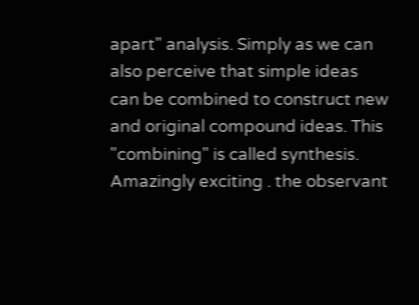apart" analysis. Simply as we can also perceive that simple ideas can be combined to construct new and original compound ideas. This "combining" is called synthesis. Amazingly exciting . the observant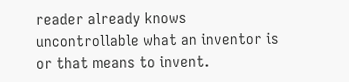reader already knows uncontrollable what an inventor is or that means to invent.